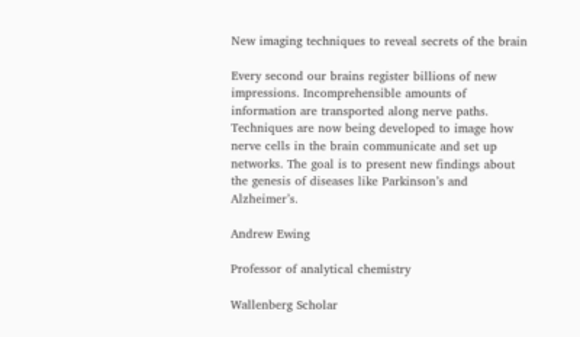New imaging techniques to reveal secrets of the brain

Every second our brains register billions of new impressions. Incomprehensible amounts of information are transported along nerve paths. Techniques are now being developed to image how nerve cells in the brain communicate and set up networks. The goal is to present new findings about the genesis of diseases like Parkinson’s and Alzheimer’s.

Andrew Ewing

Professor of analytical chemistry

Wallenberg Scholar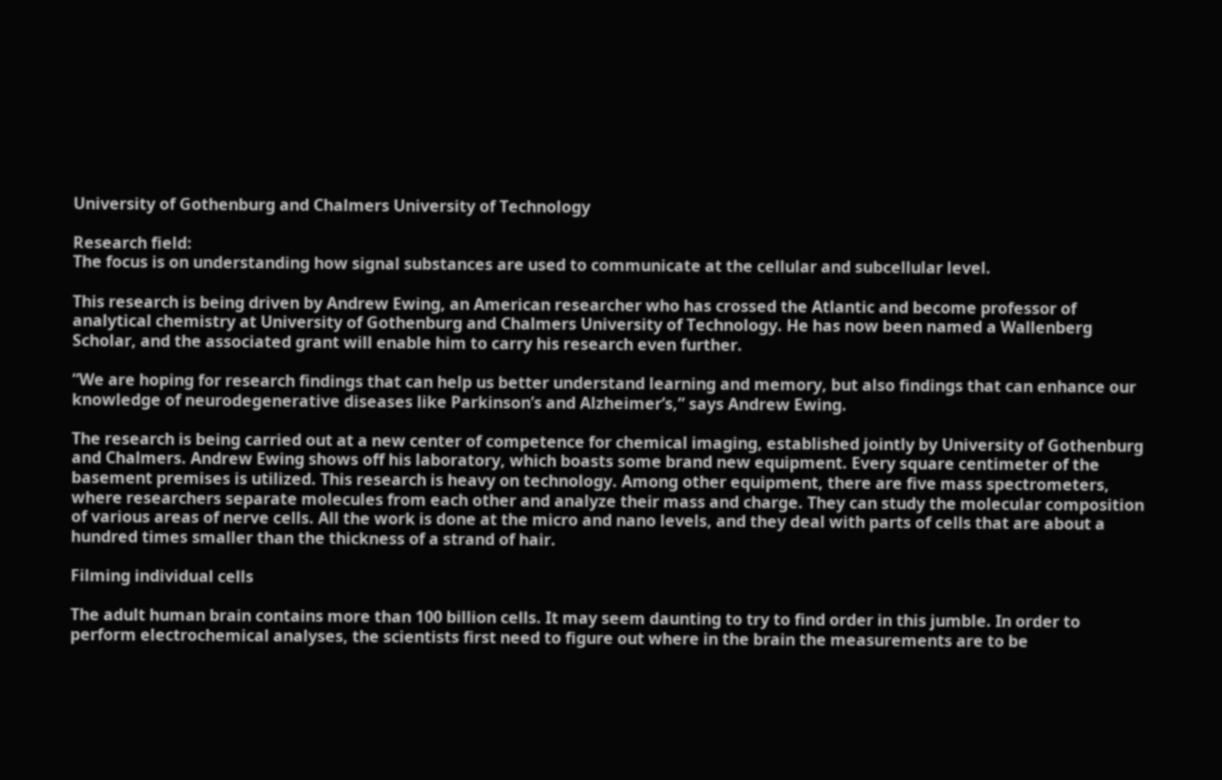University of Gothenburg and Chalmers University of Technology

Research field:
The focus is on understanding how signal substances are used to communicate at the cellular and subcellular level.

This research is being driven by Andrew Ewing, an American researcher who has crossed the Atlantic and become professor of analytical chemistry at University of Gothenburg and Chalmers University of Technology. He has now been named a Wallenberg Scholar, and the associated grant will enable him to carry his research even further.

“We are hoping for research findings that can help us better understand learning and memory, but also findings that can enhance our knowledge of neurodegenerative diseases like Parkinson’s and Alzheimer’s,” says Andrew Ewing.

The research is being carried out at a new center of competence for chemical imaging, established jointly by University of Gothenburg and Chalmers. Andrew Ewing shows off his laboratory, which boasts some brand new equipment. Every square centimeter of the basement premises is utilized. This research is heavy on technology. Among other equipment, there are five mass spectrometers, where researchers separate molecules from each other and analyze their mass and charge. They can study the molecular composition of various areas of nerve cells. All the work is done at the micro and nano levels, and they deal with parts of cells that are about a hundred times smaller than the thickness of a strand of hair.

Filming individual cells

The adult human brain contains more than 100 billion cells. It may seem daunting to try to find order in this jumble. In order to perform electrochemical analyses, the scientists first need to figure out where in the brain the measurements are to be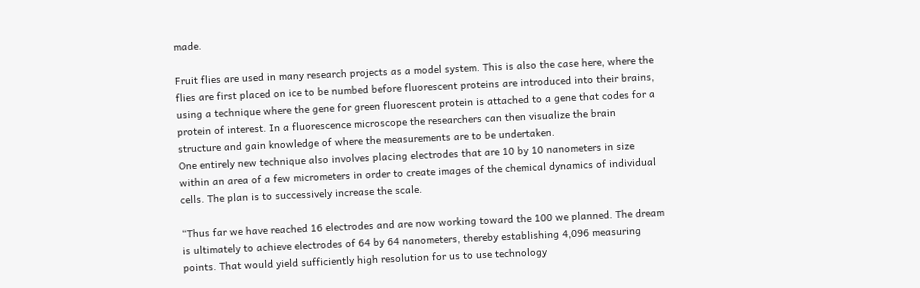made.

Fruit flies are used in many research projects as a model system. This is also the case here, where the flies are first placed on ice to be numbed before fluorescent proteins are introduced into their brains, using a technique where the gene for green fluorescent protein is attached to a gene that codes for a protein of interest. In a fluorescence microscope the researchers can then visualize the brain structure and gain knowledge of where the measurements are to be undertaken.
One entirely new technique also involves placing electrodes that are 10 by 10 nanometers in size within an area of a few micrometers in order to create images of the chemical dynamics of individual cells. The plan is to successively increase the scale.

“Thus far we have reached 16 electrodes and are now working toward the 100 we planned. The dream is ultimately to achieve electrodes of 64 by 64 nanometers, thereby establishing 4,096 measuring points. That would yield sufficiently high resolution for us to use technology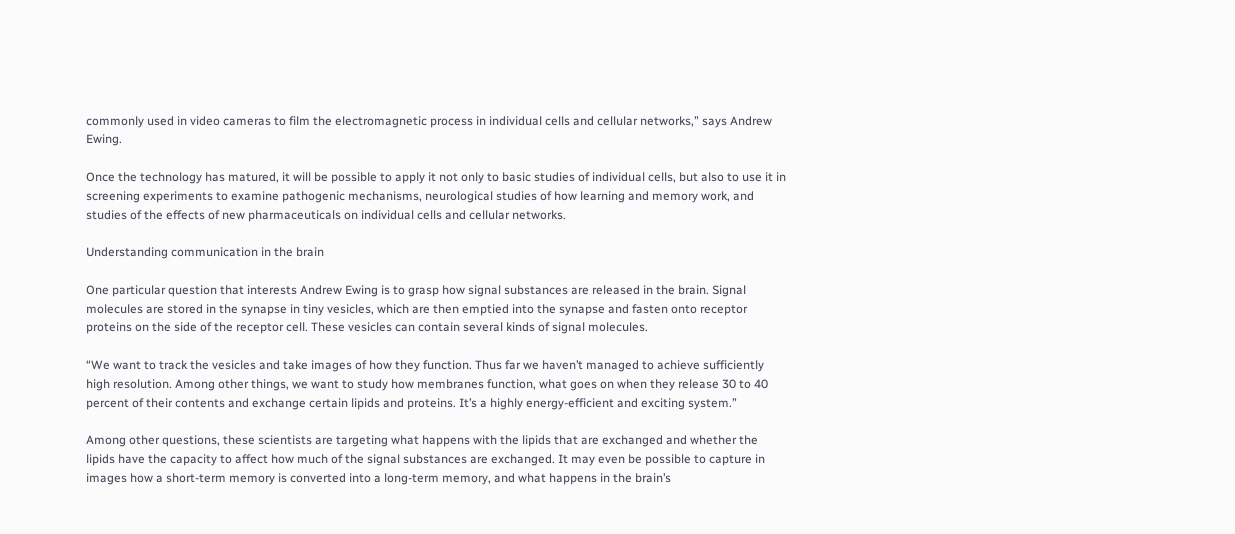commonly used in video cameras to film the electromagnetic process in individual cells and cellular networks,” says Andrew Ewing.

Once the technology has matured, it will be possible to apply it not only to basic studies of individual cells, but also to use it in screening experiments to examine pathogenic mechanisms, neurological studies of how learning and memory work, and studies of the effects of new pharmaceuticals on individual cells and cellular networks.

Understanding communication in the brain

One particular question that interests Andrew Ewing is to grasp how signal substances are released in the brain. Signal molecules are stored in the synapse in tiny vesicles, which are then emptied into the synapse and fasten onto receptor proteins on the side of the receptor cell. These vesicles can contain several kinds of signal molecules.

“We want to track the vesicles and take images of how they function. Thus far we haven’t managed to achieve sufficiently high resolution. Among other things, we want to study how membranes function, what goes on when they release 30 to 40 percent of their contents and exchange certain lipids and proteins. It’s a highly energy-efficient and exciting system.”

Among other questions, these scientists are targeting what happens with the lipids that are exchanged and whether the lipids have the capacity to affect how much of the signal substances are exchanged. It may even be possible to capture in images how a short-term memory is converted into a long-term memory, and what happens in the brain’s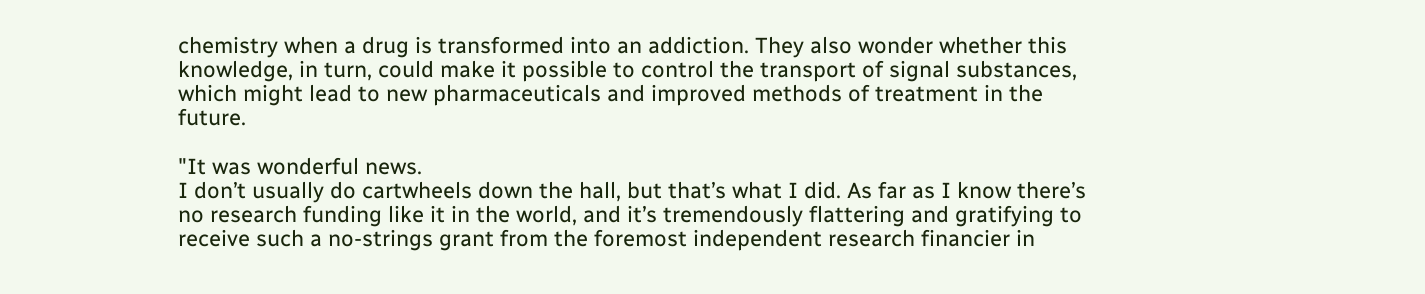chemistry when a drug is transformed into an addiction. They also wonder whether this knowledge, in turn, could make it possible to control the transport of signal substances, which might lead to new pharmaceuticals and improved methods of treatment in the future.

"It was wonderful news.
I don’t usually do cartwheels down the hall, but that’s what I did. As far as I know there’s no research funding like it in the world, and it’s tremendously flattering and gratifying to receive such a no-strings grant from the foremost independent research financier in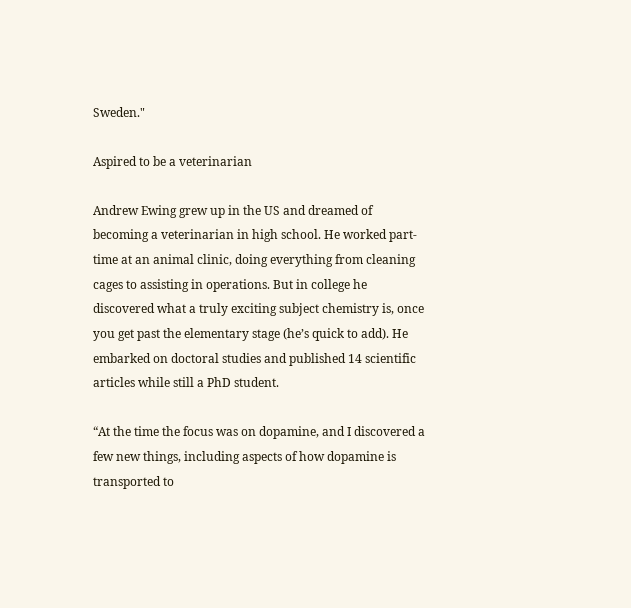Sweden."

Aspired to be a veterinarian

Andrew Ewing grew up in the US and dreamed of becoming a veterinarian in high school. He worked part-time at an animal clinic, doing everything from cleaning cages to assisting in operations. But in college he discovered what a truly exciting subject chemistry is, once you get past the elementary stage (he’s quick to add). He embarked on doctoral studies and published 14 scientific articles while still a PhD student.

“At the time the focus was on dopamine, and I discovered a few new things, including aspects of how dopamine is transported to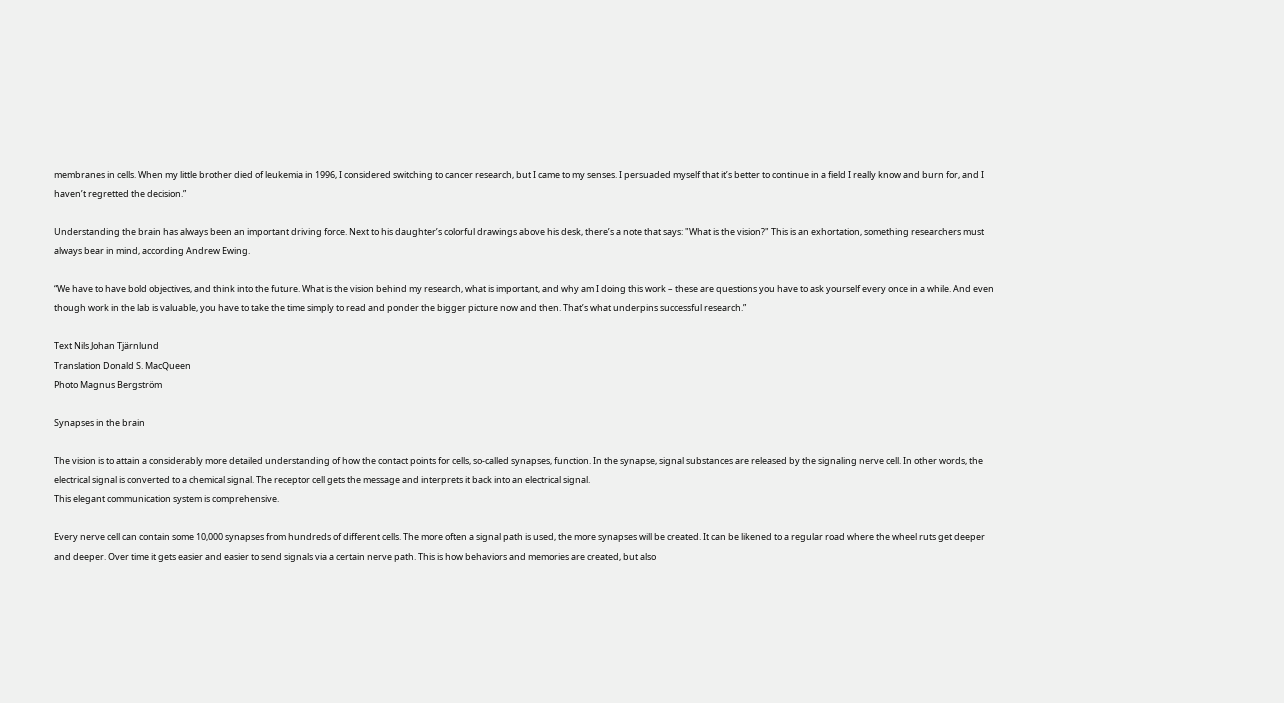membranes in cells. When my little brother died of leukemia in 1996, I considered switching to cancer research, but I came to my senses. I persuaded myself that it’s better to continue in a field I really know and burn for, and I haven’t regretted the decision.”

Understanding the brain has always been an important driving force. Next to his daughter’s colorful drawings above his desk, there’s a note that says: "What is the vision?" This is an exhortation, something researchers must always bear in mind, according Andrew Ewing.

“We have to have bold objectives, and think into the future. What is the vision behind my research, what is important, and why am I doing this work – these are questions you have to ask yourself every once in a while. And even though work in the lab is valuable, you have to take the time simply to read and ponder the bigger picture now and then. That’s what underpins successful research.”

Text Nils Johan Tjärnlund
Translation Donald S. MacQueen
Photo Magnus Bergström

Synapses in the brain

The vision is to attain a considerably more detailed understanding of how the contact points for cells, so-called synapses, function. In the synapse, signal substances are released by the signaling nerve cell. In other words, the electrical signal is converted to a chemical signal. The receptor cell gets the message and interprets it back into an electrical signal.
This elegant communication system is comprehensive.

Every nerve cell can contain some 10,000 synapses from hundreds of different cells. The more often a signal path is used, the more synapses will be created. It can be likened to a regular road where the wheel ruts get deeper and deeper. Over time it gets easier and easier to send signals via a certain nerve path. This is how behaviors and memories are created, but also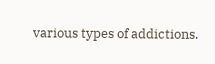various types of addictions.